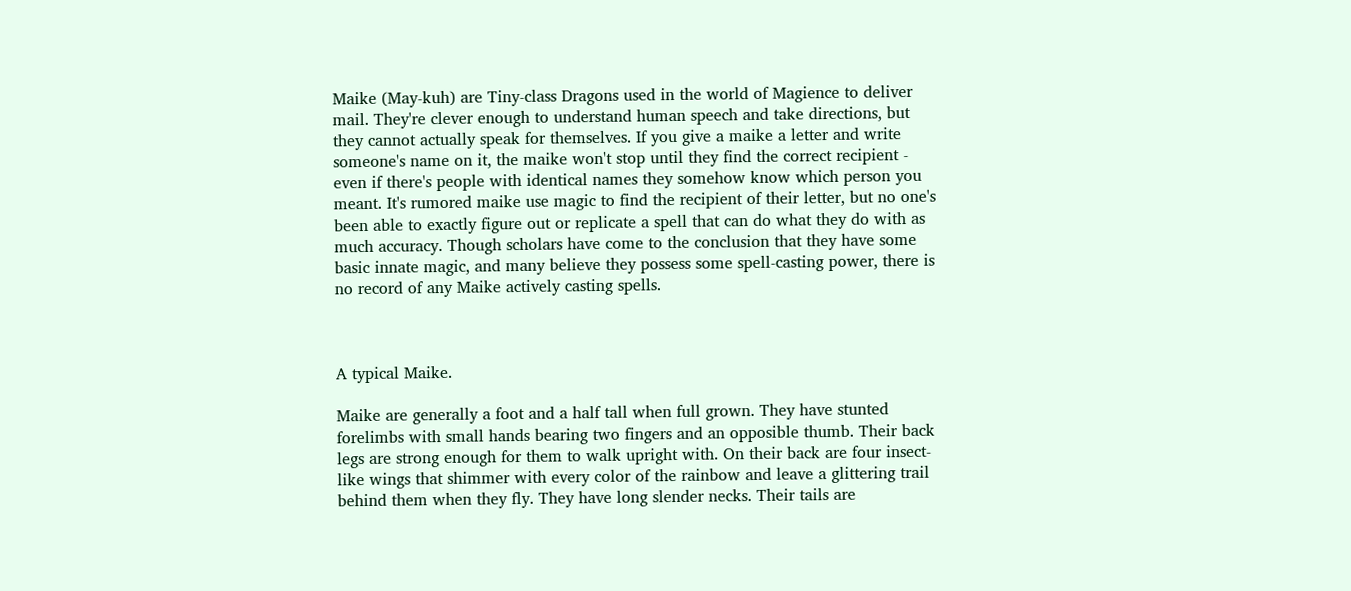Maike (May-kuh) are Tiny-class Dragons used in the world of Magience to deliver mail. They're clever enough to understand human speech and take directions, but they cannot actually speak for themselves. If you give a maike a letter and write someone's name on it, the maike won't stop until they find the correct recipient - even if there's people with identical names they somehow know which person you meant. It's rumored maike use magic to find the recipient of their letter, but no one's been able to exactly figure out or replicate a spell that can do what they do with as much accuracy. Though scholars have come to the conclusion that they have some basic innate magic, and many believe they possess some spell-casting power, there is no record of any Maike actively casting spells.



A typical Maike.

Maike are generally a foot and a half tall when full grown. They have stunted forelimbs with small hands bearing two fingers and an opposible thumb. Their back legs are strong enough for them to walk upright with. On their back are four insect-like wings that shimmer with every color of the rainbow and leave a glittering trail behind them when they fly. They have long slender necks. Their tails are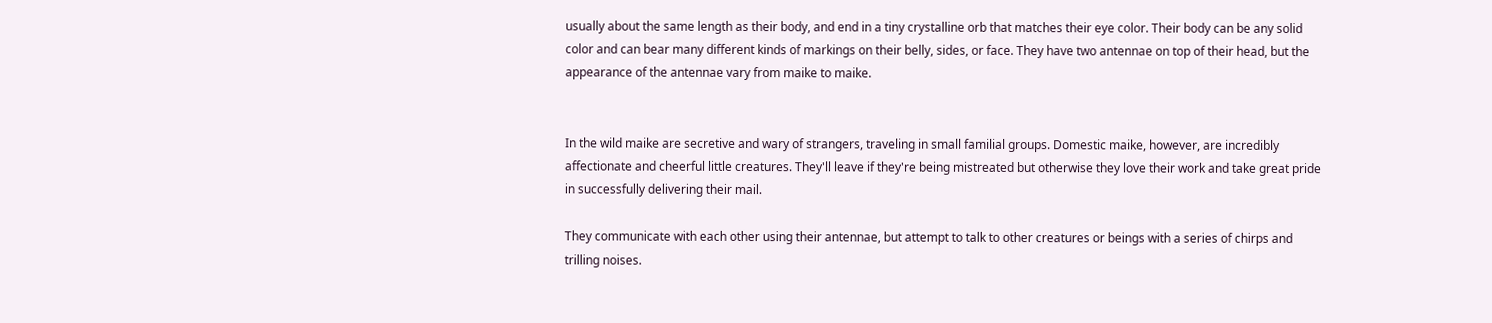usually about the same length as their body, and end in a tiny crystalline orb that matches their eye color. Their body can be any solid color and can bear many different kinds of markings on their belly, sides, or face. They have two antennae on top of their head, but the appearance of the antennae vary from maike to maike.


In the wild maike are secretive and wary of strangers, traveling in small familial groups. Domestic maike, however, are incredibly affectionate and cheerful little creatures. They'll leave if they're being mistreated but otherwise they love their work and take great pride in successfully delivering their mail.

They communicate with each other using their antennae, but attempt to talk to other creatures or beings with a series of chirps and trilling noises.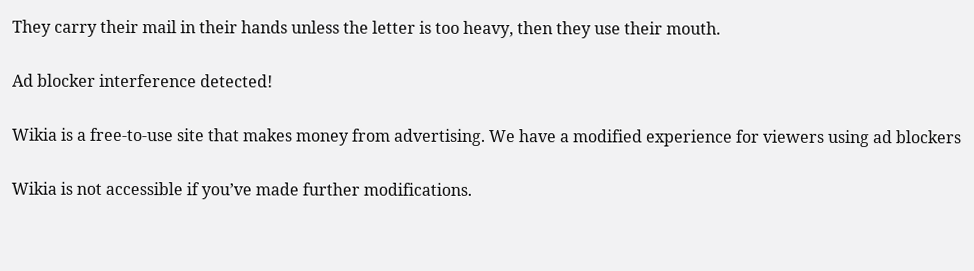They carry their mail in their hands unless the letter is too heavy, then they use their mouth.

Ad blocker interference detected!

Wikia is a free-to-use site that makes money from advertising. We have a modified experience for viewers using ad blockers

Wikia is not accessible if you’ve made further modifications.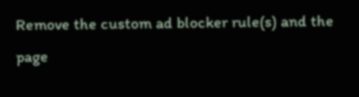Remove the custom ad blocker rule(s) and the page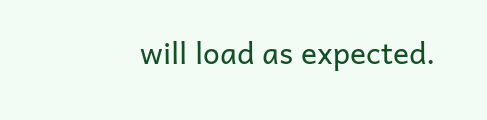will load as expected.